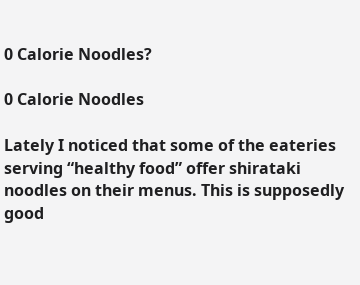0 Calorie Noodles?

0 Calorie Noodles

Lately I noticed that some of the eateries serving “healthy food” offer shirataki noodles on their menus. This is supposedly good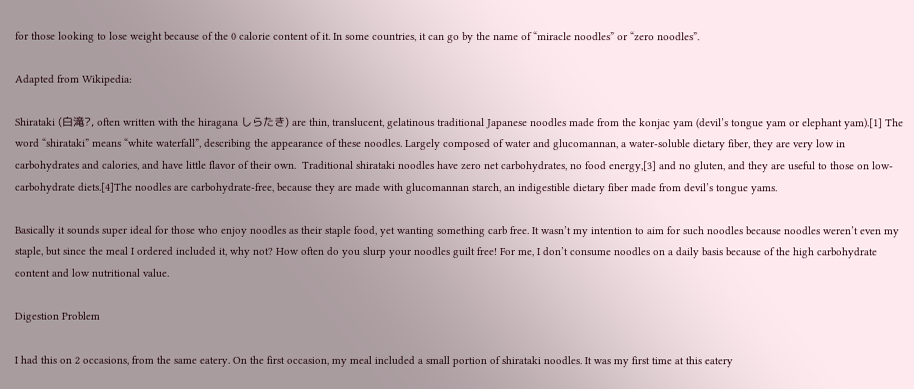for those looking to lose weight because of the 0 calorie content of it. In some countries, it can go by the name of “miracle noodles” or “zero noodles”.

Adapted from Wikipedia:

Shirataki (白滝?, often written with the hiragana しらたき) are thin, translucent, gelatinous traditional Japanese noodles made from the konjac yam (devil’s tongue yam or elephant yam).[1] The word “shirataki” means “white waterfall”, describing the appearance of these noodles. Largely composed of water and glucomannan, a water-soluble dietary fiber, they are very low in carbohydrates and calories, and have little flavor of their own.  Traditional shirataki noodles have zero net carbohydrates, no food energy,[3] and no gluten, and they are useful to those on low-carbohydrate diets.[4]The noodles are carbohydrate-free, because they are made with glucomannan starch, an indigestible dietary fiber made from devil’s tongue yams.

Basically it sounds super ideal for those who enjoy noodles as their staple food, yet wanting something carb free. It wasn’t my intention to aim for such noodles because noodles weren’t even my staple, but since the meal I ordered included it, why not? How often do you slurp your noodles guilt free! For me, I don’t consume noodles on a daily basis because of the high carbohydrate content and low nutritional value.

Digestion Problem

I had this on 2 occasions, from the same eatery. On the first occasion, my meal included a small portion of shirataki noodles. It was my first time at this eatery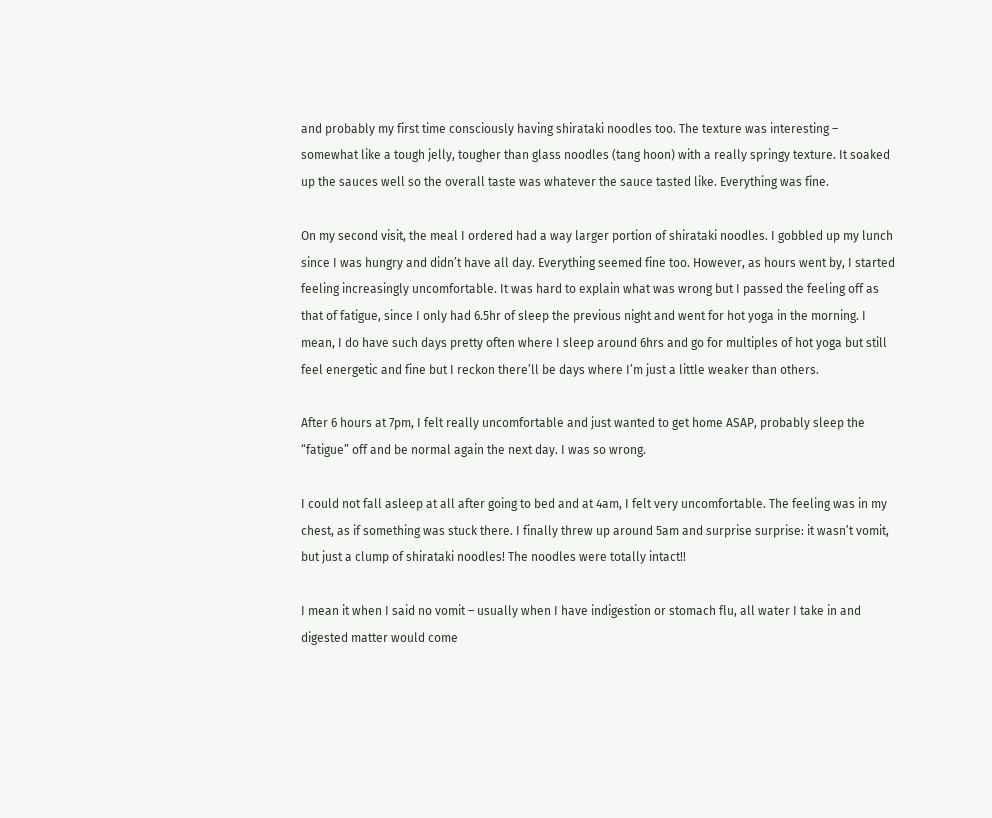and probably my first time consciously having shirataki noodles too. The texture was interesting – somewhat like a tough jelly, tougher than glass noodles (tang hoon) with a really springy texture. It soaked up the sauces well so the overall taste was whatever the sauce tasted like. Everything was fine.

On my second visit, the meal I ordered had a way larger portion of shirataki noodles. I gobbled up my lunch since I was hungry and didn’t have all day. Everything seemed fine too. However, as hours went by, I started feeling increasingly uncomfortable. It was hard to explain what was wrong but I passed the feeling off as that of fatigue, since I only had 6.5hr of sleep the previous night and went for hot yoga in the morning. I mean, I do have such days pretty often where I sleep around 6hrs and go for multiples of hot yoga but still feel energetic and fine but I reckon there’ll be days where I’m just a little weaker than others.

After 6 hours at 7pm, I felt really uncomfortable and just wanted to get home ASAP, probably sleep the “fatigue” off and be normal again the next day. I was so wrong.

I could not fall asleep at all after going to bed and at 4am, I felt very uncomfortable. The feeling was in my chest, as if something was stuck there. I finally threw up around 5am and surprise surprise: it wasn’t vomit, but just a clump of shirataki noodles! The noodles were totally intact!!

I mean it when I said no vomit – usually when I have indigestion or stomach flu, all water I take in and digested matter would come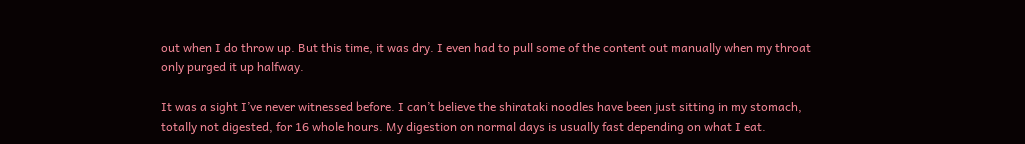out when I do throw up. But this time, it was dry. I even had to pull some of the content out manually when my throat only purged it up halfway.

It was a sight I’ve never witnessed before. I can’t believe the shirataki noodles have been just sitting in my stomach, totally not digested, for 16 whole hours. My digestion on normal days is usually fast depending on what I eat.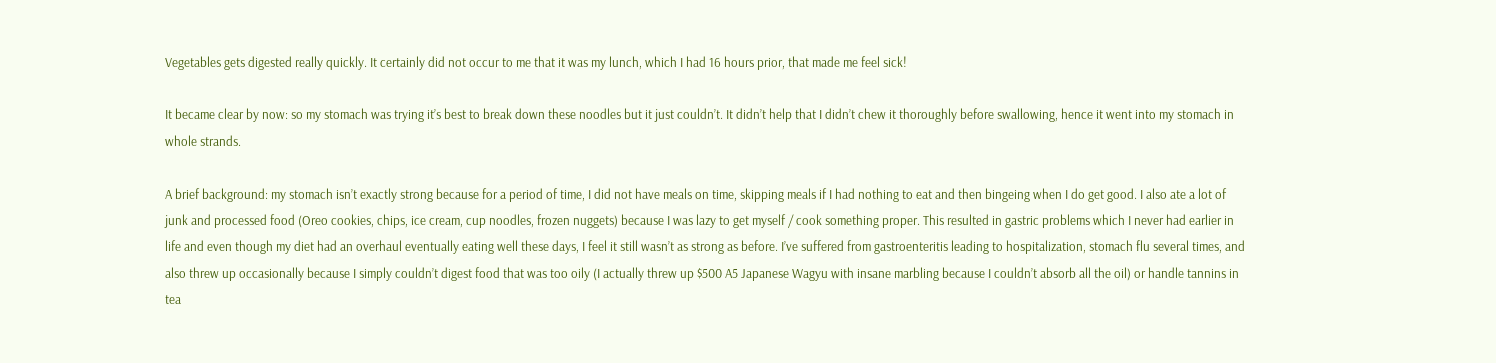Vegetables gets digested really quickly. It certainly did not occur to me that it was my lunch, which I had 16 hours prior, that made me feel sick!

It became clear by now: so my stomach was trying it’s best to break down these noodles but it just couldn’t. It didn’t help that I didn’t chew it thoroughly before swallowing, hence it went into my stomach in whole strands.

A brief background: my stomach isn’t exactly strong because for a period of time, I did not have meals on time, skipping meals if I had nothing to eat and then bingeing when I do get good. I also ate a lot of junk and processed food (Oreo cookies, chips, ice cream, cup noodles, frozen nuggets) because I was lazy to get myself / cook something proper. This resulted in gastric problems which I never had earlier in life and even though my diet had an overhaul eventually eating well these days, I feel it still wasn’t as strong as before. I’ve suffered from gastroenteritis leading to hospitalization, stomach flu several times, and also threw up occasionally because I simply couldn’t digest food that was too oily (I actually threw up $500 A5 Japanese Wagyu with insane marbling because I couldn’t absorb all the oil) or handle tannins in tea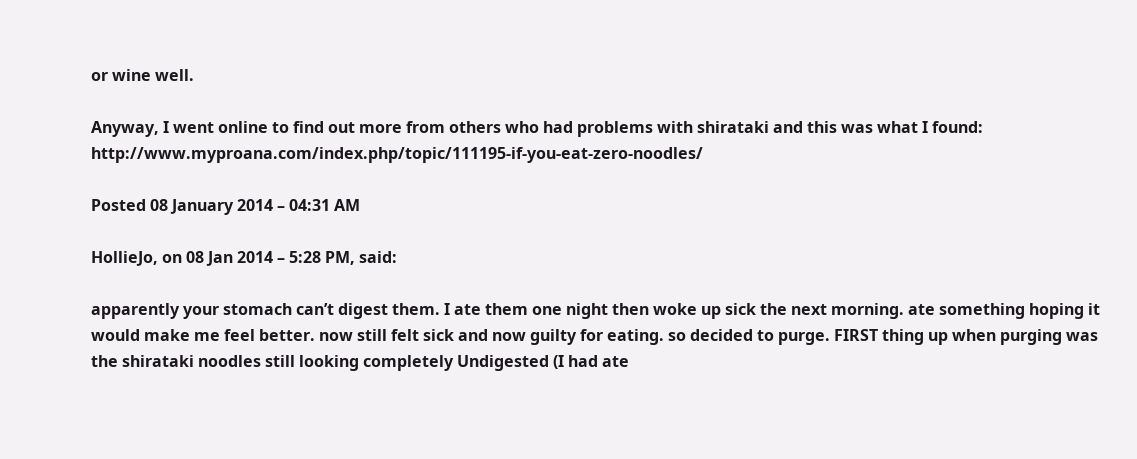or wine well.

Anyway, I went online to find out more from others who had problems with shirataki and this was what I found: http://www.myproana.com/index.php/topic/111195-if-you-eat-zero-noodles/

Posted 08 January 2014 – 04:31 AM

HollieJo, on 08 Jan 2014 – 5:28 PM, said:

apparently your stomach can’t digest them. I ate them one night then woke up sick the next morning. ate something hoping it would make me feel better. now still felt sick and now guilty for eating. so decided to purge. FIRST thing up when purging was the shirataki noodles still looking completely Undigested (I had ate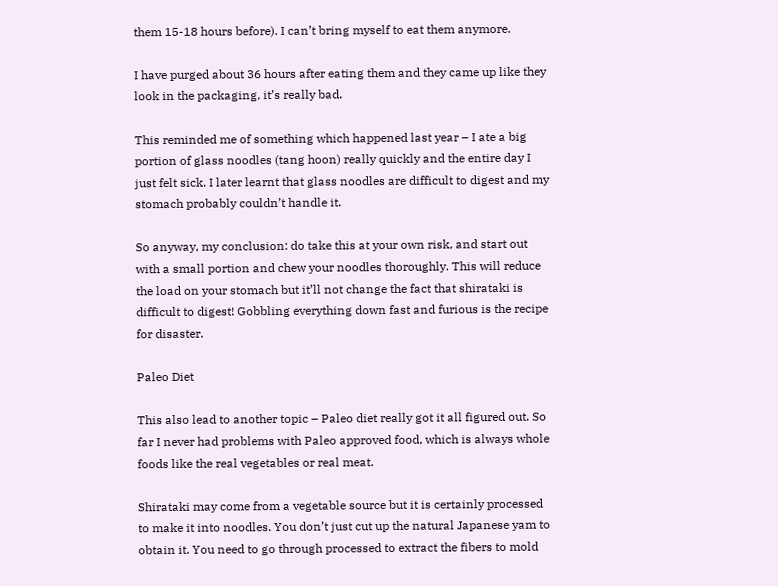them 15-18 hours before). I can’t bring myself to eat them anymore.

I have purged about 36 hours after eating them and they came up like they look in the packaging, it’s really bad.

This reminded me of something which happened last year – I ate a big portion of glass noodles (tang hoon) really quickly and the entire day I just felt sick. I later learnt that glass noodles are difficult to digest and my stomach probably couldn’t handle it.

So anyway, my conclusion: do take this at your own risk, and start out with a small portion and chew your noodles thoroughly. This will reduce the load on your stomach but it’ll not change the fact that shirataki is difficult to digest! Gobbling everything down fast and furious is the recipe for disaster.

Paleo Diet

This also lead to another topic – Paleo diet really got it all figured out. So far I never had problems with Paleo approved food, which is always whole foods like the real vegetables or real meat.

Shirataki may come from a vegetable source but it is certainly processed to make it into noodles. You don’t just cut up the natural Japanese yam to obtain it. You need to go through processed to extract the fibers to mold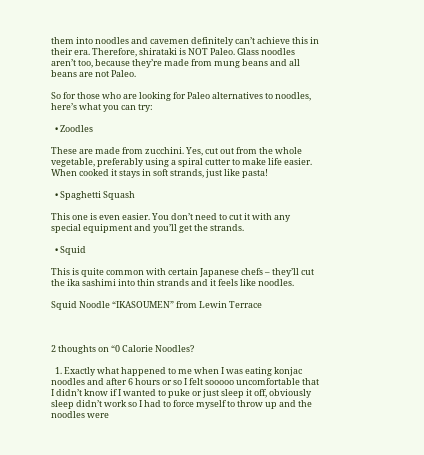them into noodles and cavemen definitely can’t achieve this in their era. Therefore, shirataki is NOT Paleo. Glass noodles aren’t too, because they’re made from mung beans and all beans are not Paleo.

So for those who are looking for Paleo alternatives to noodles, here’s what you can try:

  • Zoodles

These are made from zucchini. Yes, cut out from the whole vegetable, preferably using a spiral cutter to make life easier. When cooked it stays in soft strands, just like pasta!

  • Spaghetti Squash

This one is even easier. You don’t need to cut it with any special equipment and you’ll get the strands.

  • Squid

This is quite common with certain Japanese chefs – they’ll cut the ika sashimi into thin strands and it feels like noodles.

Squid Noodle “IKASOUMEN” from Lewin Terrace



2 thoughts on “0 Calorie Noodles?

  1. Exactly what happened to me when I was eating konjac noodles and after 6 hours or so I felt sooooo uncomfortable that I didn’t know if I wanted to puke or just sleep it off, obviously sleep didn’t work so I had to force myself to throw up and the noodles were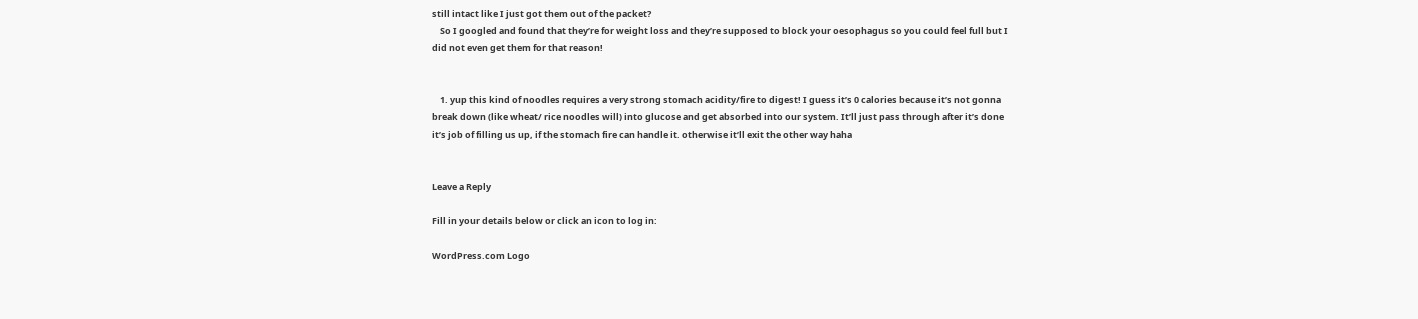still intact like I just got them out of the packet?
    So I googled and found that they’re for weight loss and they’re supposed to block your oesophagus so you could feel full but I did not even get them for that reason!


    1. yup this kind of noodles requires a very strong stomach acidity/fire to digest! I guess it’s 0 calories because it’s not gonna break down (like wheat/ rice noodles will) into glucose and get absorbed into our system. It’ll just pass through after it’s done it’s job of filling us up, if the stomach fire can handle it. otherwise it’ll exit the other way haha


Leave a Reply

Fill in your details below or click an icon to log in:

WordPress.com Logo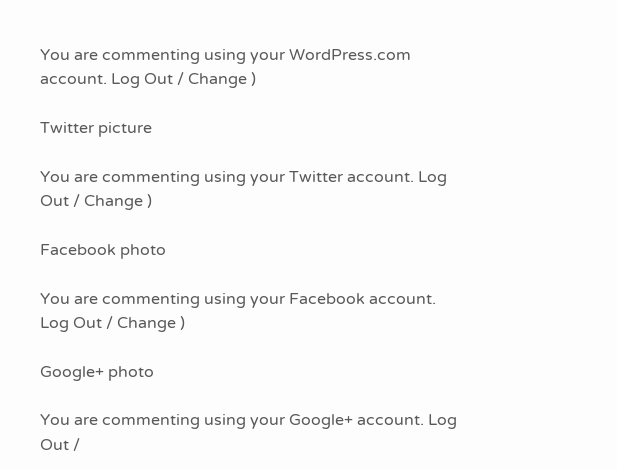You are commenting using your WordPress.com account. Log Out / Change )

Twitter picture

You are commenting using your Twitter account. Log Out / Change )

Facebook photo

You are commenting using your Facebook account. Log Out / Change )

Google+ photo

You are commenting using your Google+ account. Log Out /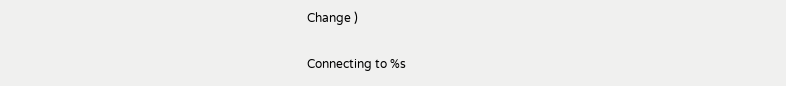Change )

Connecting to %s